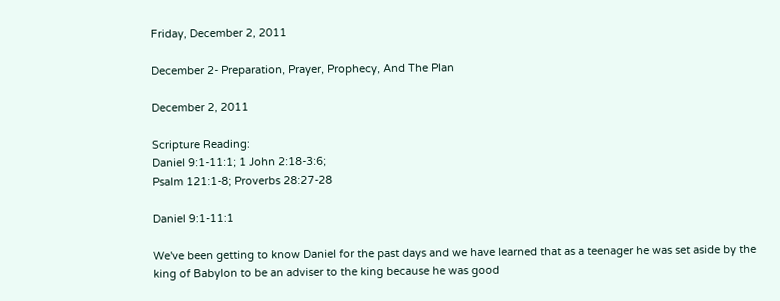Friday, December 2, 2011

December 2- Preparation, Prayer, Prophecy, And The Plan

December 2, 2011

Scripture Reading:
Daniel 9:1-11:1; 1 John 2:18-3:6;
Psalm 121:1-8; Proverbs 28:27-28

Daniel 9:1-11:1

We've been getting to know Daniel for the past days and we have learned that as a teenager he was set aside by the king of Babylon to be an adviser to the king because he was good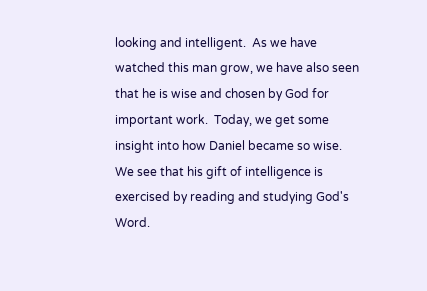looking and intelligent.  As we have watched this man grow, we have also seen that he is wise and chosen by God for important work.  Today, we get some insight into how Daniel became so wise.  We see that his gift of intelligence is exercised by reading and studying God's Word.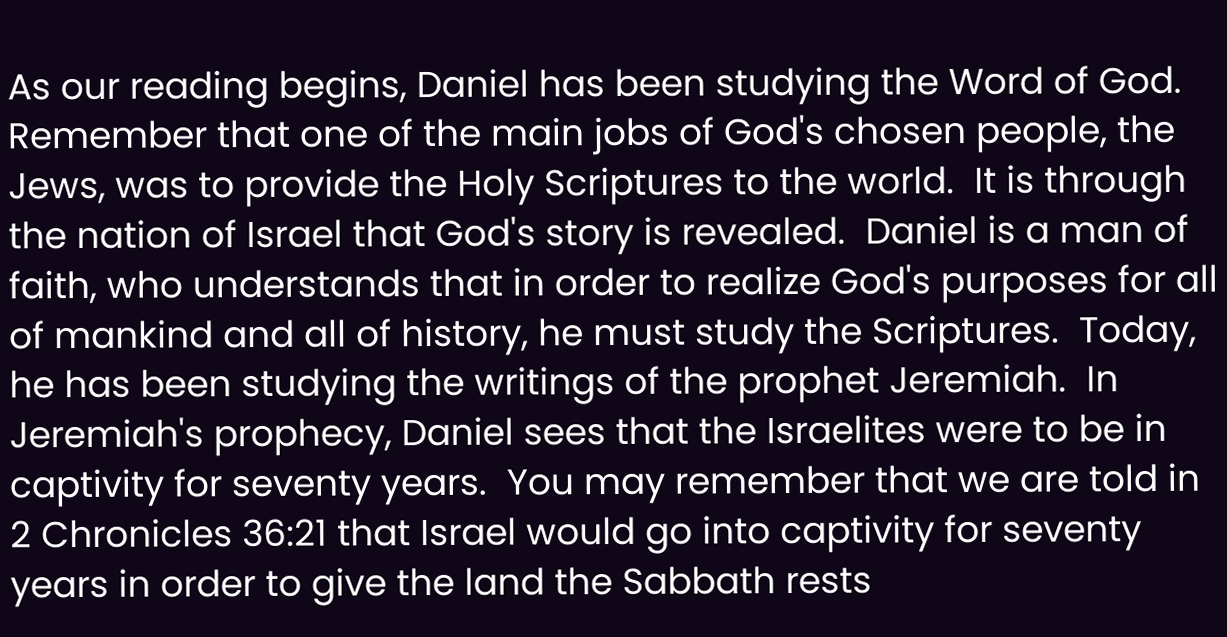As our reading begins, Daniel has been studying the Word of God.  Remember that one of the main jobs of God's chosen people, the Jews, was to provide the Holy Scriptures to the world.  It is through the nation of Israel that God's story is revealed.  Daniel is a man of faith, who understands that in order to realize God's purposes for all of mankind and all of history, he must study the Scriptures.  Today, he has been studying the writings of the prophet Jeremiah.  In Jeremiah's prophecy, Daniel sees that the Israelites were to be in captivity for seventy years.  You may remember that we are told in 2 Chronicles 36:21 that Israel would go into captivity for seventy years in order to give the land the Sabbath rests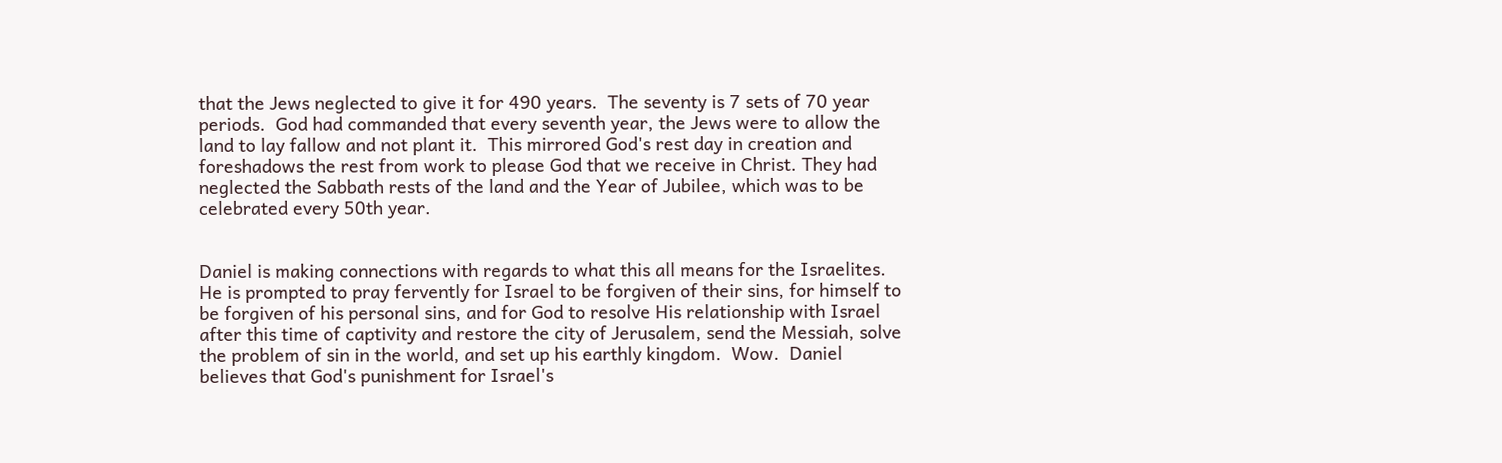that the Jews neglected to give it for 490 years.  The seventy is 7 sets of 70 year periods.  God had commanded that every seventh year, the Jews were to allow the land to lay fallow and not plant it.  This mirrored God's rest day in creation and foreshadows the rest from work to please God that we receive in Christ. They had neglected the Sabbath rests of the land and the Year of Jubilee, which was to be celebrated every 50th year.


Daniel is making connections with regards to what this all means for the Israelites.  He is prompted to pray fervently for Israel to be forgiven of their sins, for himself to be forgiven of his personal sins, and for God to resolve His relationship with Israel after this time of captivity and restore the city of Jerusalem, send the Messiah, solve the problem of sin in the world, and set up his earthly kingdom.  Wow.  Daniel believes that God's punishment for Israel's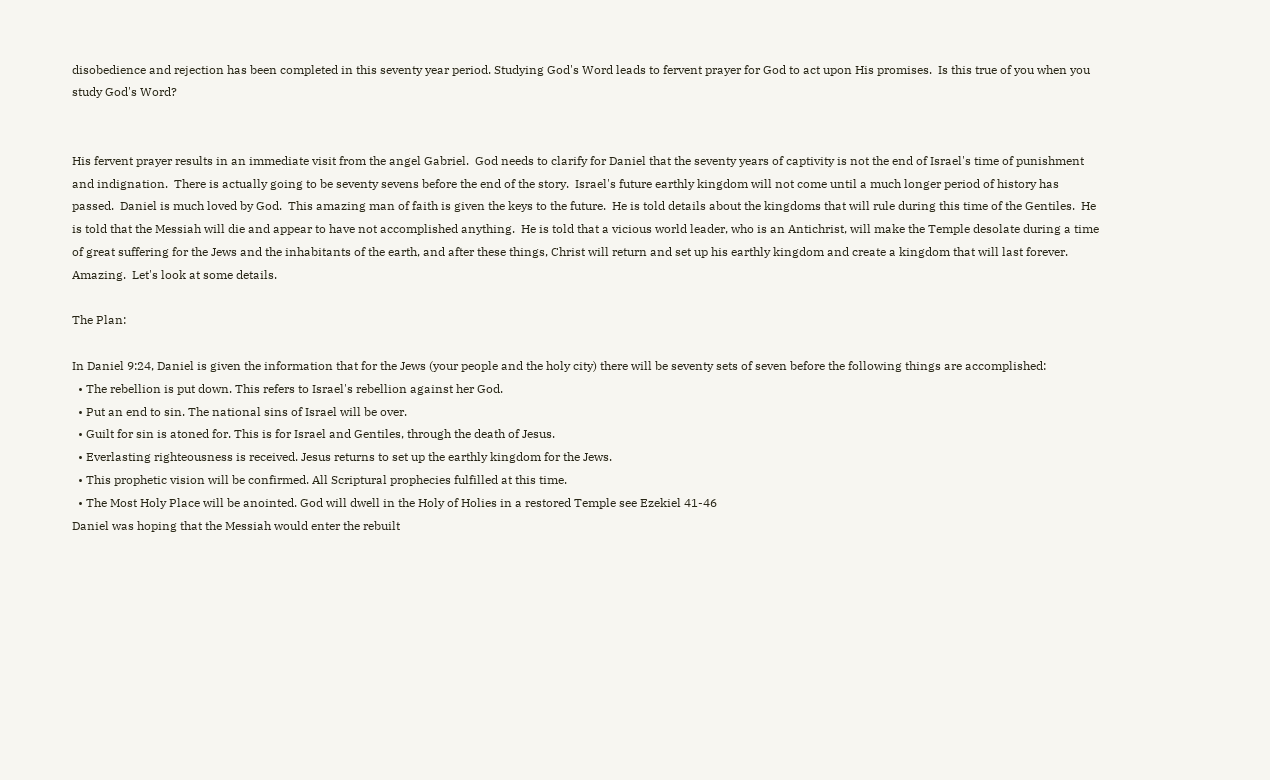disobedience and rejection has been completed in this seventy year period. Studying God's Word leads to fervent prayer for God to act upon His promises.  Is this true of you when you study God's Word?


His fervent prayer results in an immediate visit from the angel Gabriel.  God needs to clarify for Daniel that the seventy years of captivity is not the end of Israel's time of punishment and indignation.  There is actually going to be seventy sevens before the end of the story.  Israel's future earthly kingdom will not come until a much longer period of history has passed.  Daniel is much loved by God.  This amazing man of faith is given the keys to the future.  He is told details about the kingdoms that will rule during this time of the Gentiles.  He is told that the Messiah will die and appear to have not accomplished anything.  He is told that a vicious world leader, who is an Antichrist, will make the Temple desolate during a time of great suffering for the Jews and the inhabitants of the earth, and after these things, Christ will return and set up his earthly kingdom and create a kingdom that will last forever.  Amazing.  Let's look at some details.

The Plan:

In Daniel 9:24, Daniel is given the information that for the Jews (your people and the holy city) there will be seventy sets of seven before the following things are accomplished:
  • The rebellion is put down. This refers to Israel's rebellion against her God.
  • Put an end to sin. The national sins of Israel will be over.
  • Guilt for sin is atoned for. This is for Israel and Gentiles, through the death of Jesus.
  • Everlasting righteousness is received. Jesus returns to set up the earthly kingdom for the Jews.
  • This prophetic vision will be confirmed. All Scriptural prophecies fulfilled at this time.
  • The Most Holy Place will be anointed. God will dwell in the Holy of Holies in a restored Temple see Ezekiel 41-46
Daniel was hoping that the Messiah would enter the rebuilt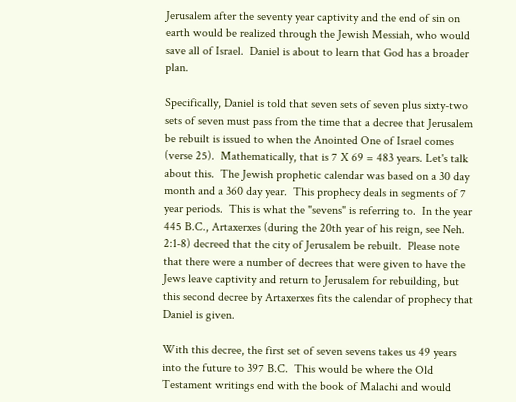Jerusalem after the seventy year captivity and the end of sin on earth would be realized through the Jewish Messiah, who would save all of Israel.  Daniel is about to learn that God has a broader plan.

Specifically, Daniel is told that seven sets of seven plus sixty-two sets of seven must pass from the time that a decree that Jerusalem be rebuilt is issued to when the Anointed One of Israel comes (verse 25).  Mathematically, that is 7 X 69 = 483 years. Let's talk about this.  The Jewish prophetic calendar was based on a 30 day month and a 360 day year.  This prophecy deals in segments of 7 year periods.  This is what the "sevens" is referring to.  In the year 445 B.C., Artaxerxes (during the 20th year of his reign, see Neh. 2:1-8) decreed that the city of Jerusalem be rebuilt.  Please note that there were a number of decrees that were given to have the Jews leave captivity and return to Jerusalem for rebuilding, but this second decree by Artaxerxes fits the calendar of prophecy that Daniel is given.

With this decree, the first set of seven sevens takes us 49 years into the future to 397 B.C.  This would be where the Old Testament writings end with the book of Malachi and would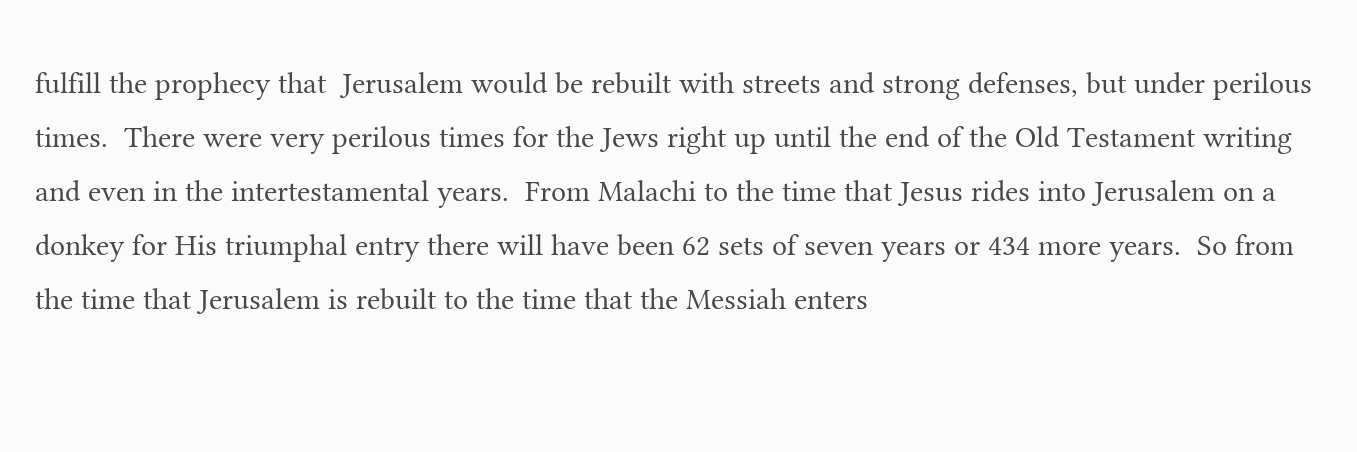fulfill the prophecy that  Jerusalem would be rebuilt with streets and strong defenses, but under perilous times.  There were very perilous times for the Jews right up until the end of the Old Testament writing and even in the intertestamental years.  From Malachi to the time that Jesus rides into Jerusalem on a donkey for His triumphal entry there will have been 62 sets of seven years or 434 more years.  So from the time that Jerusalem is rebuilt to the time that the Messiah enters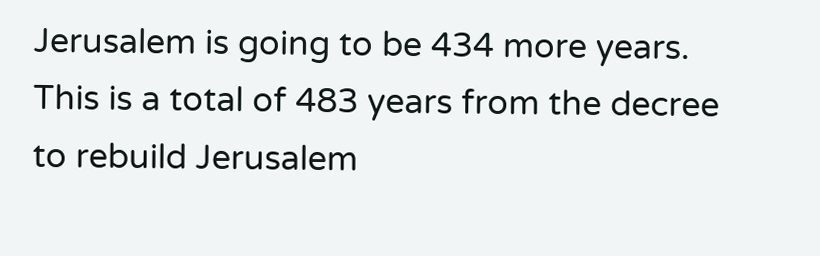Jerusalem is going to be 434 more years. This is a total of 483 years from the decree to rebuild Jerusalem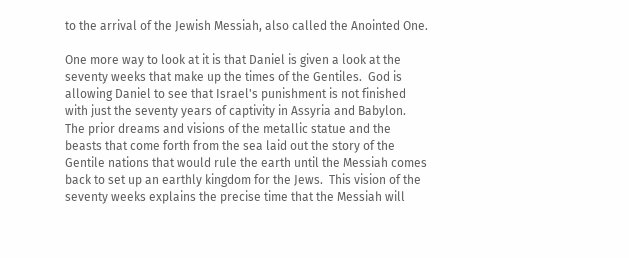to the arrival of the Jewish Messiah, also called the Anointed One.

One more way to look at it is that Daniel is given a look at the seventy weeks that make up the times of the Gentiles.  God is allowing Daniel to see that Israel's punishment is not finished with just the seventy years of captivity in Assyria and Babylon.  The prior dreams and visions of the metallic statue and the beasts that come forth from the sea laid out the story of the Gentile nations that would rule the earth until the Messiah comes back to set up an earthly kingdom for the Jews.  This vision of the seventy weeks explains the precise time that the Messiah will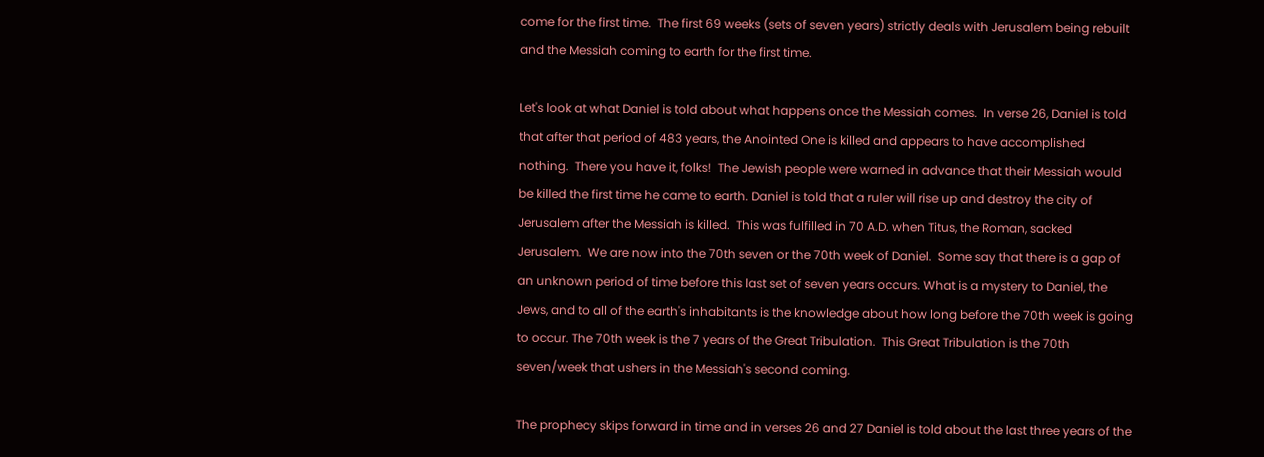come for the first time.  The first 69 weeks (sets of seven years) strictly deals with Jerusalem being rebuilt and the Messiah coming to earth for the first time.

Let's look at what Daniel is told about what happens once the Messiah comes.  In verse 26, Daniel is told that after that period of 483 years, the Anointed One is killed and appears to have accomplished nothing.  There you have it, folks!  The Jewish people were warned in advance that their Messiah would be killed the first time he came to earth. Daniel is told that a ruler will rise up and destroy the city of Jerusalem after the Messiah is killed.  This was fulfilled in 70 A.D. when Titus, the Roman, sacked Jerusalem.  We are now into the 70th seven or the 70th week of Daniel.  Some say that there is a gap of an unknown period of time before this last set of seven years occurs. What is a mystery to Daniel, the Jews, and to all of the earth's inhabitants is the knowledge about how long before the 70th week is going to occur. The 70th week is the 7 years of the Great Tribulation.  This Great Tribulation is the 70th seven/week that ushers in the Messiah's second coming.

The prophecy skips forward in time and in verses 26 and 27 Daniel is told about the last three years of the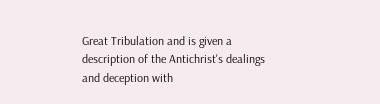Great Tribulation and is given a description of the Antichrist's dealings and deception with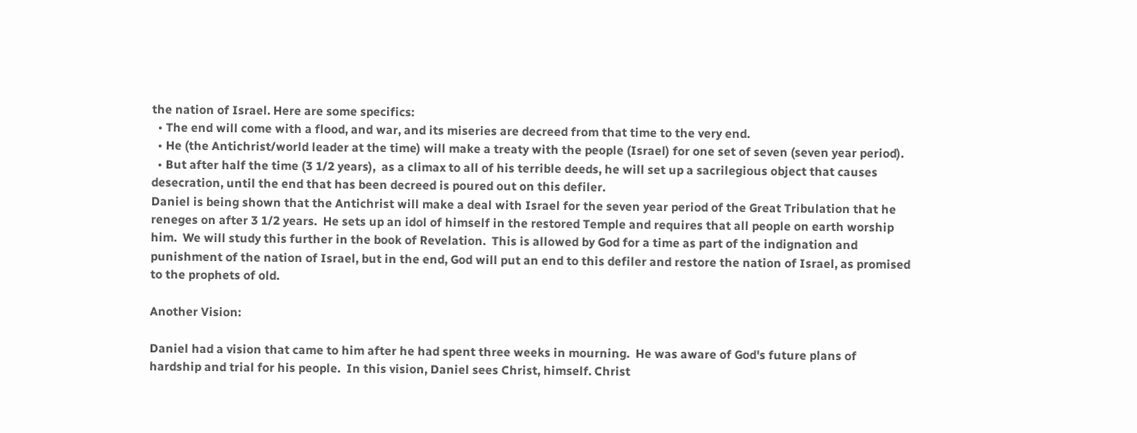the nation of Israel. Here are some specifics:
  • The end will come with a flood, and war, and its miseries are decreed from that time to the very end.
  • He (the Antichrist/world leader at the time) will make a treaty with the people (Israel) for one set of seven (seven year period).
  • But after half the time (3 1/2 years),  as a climax to all of his terrible deeds, he will set up a sacrilegious object that causes desecration, until the end that has been decreed is poured out on this defiler.
Daniel is being shown that the Antichrist will make a deal with Israel for the seven year period of the Great Tribulation that he reneges on after 3 1/2 years.  He sets up an idol of himself in the restored Temple and requires that all people on earth worship him.  We will study this further in the book of Revelation.  This is allowed by God for a time as part of the indignation and punishment of the nation of Israel, but in the end, God will put an end to this defiler and restore the nation of Israel, as promised to the prophets of old.

Another Vision:

Daniel had a vision that came to him after he had spent three weeks in mourning.  He was aware of God's future plans of hardship and trial for his people.  In this vision, Daniel sees Christ, himself. Christ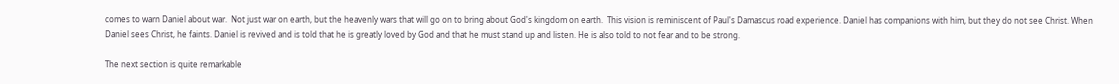comes to warn Daniel about war.  Not just war on earth, but the heavenly wars that will go on to bring about God's kingdom on earth.  This vision is reminiscent of Paul's Damascus road experience. Daniel has companions with him, but they do not see Christ. When Daniel sees Christ, he faints. Daniel is revived and is told that he is greatly loved by God and that he must stand up and listen. He is also told to not fear and to be strong.

The next section is quite remarkable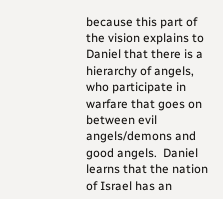because this part of the vision explains to Daniel that there is a hierarchy of angels, who participate in warfare that goes on between evil angels/demons and good angels.  Daniel learns that the nation of Israel has an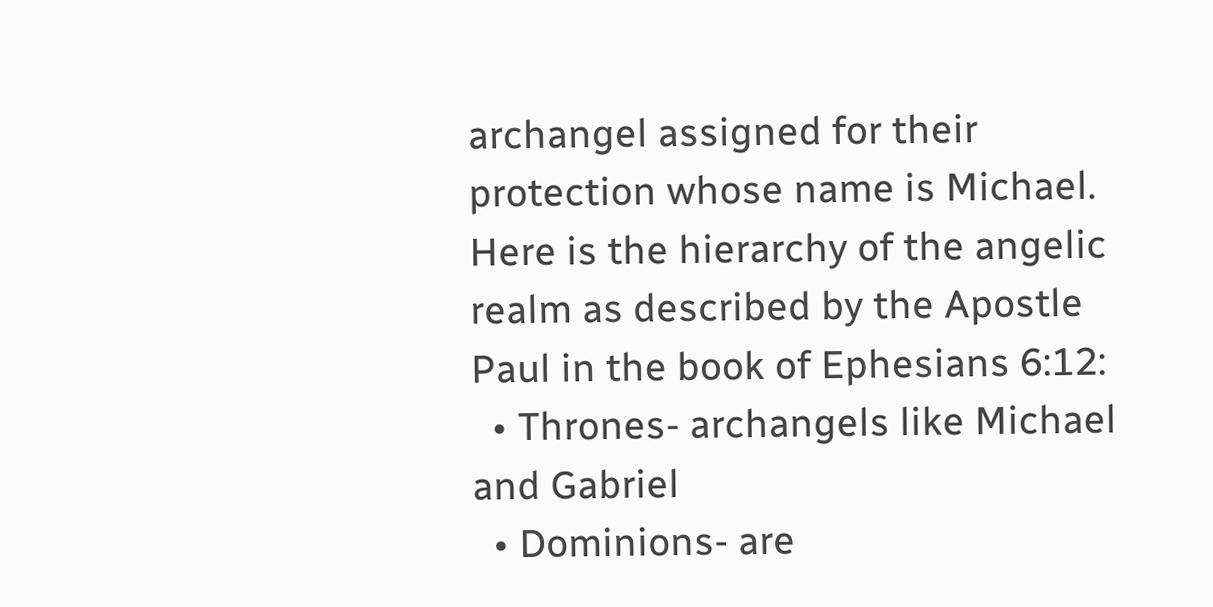archangel assigned for their protection whose name is Michael.  Here is the hierarchy of the angelic realm as described by the Apostle Paul in the book of Ephesians 6:12:
  • Thrones- archangels like Michael and Gabriel
  • Dominions- are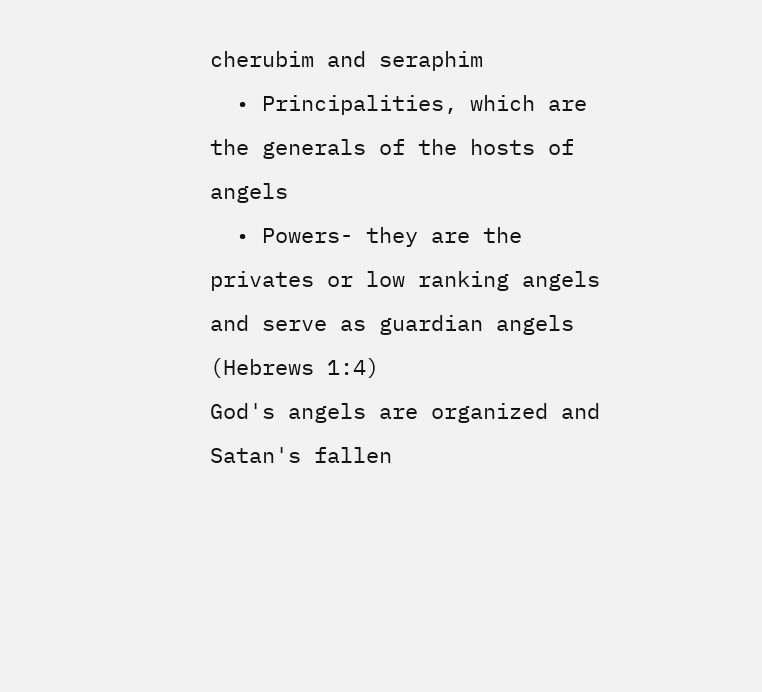cherubim and seraphim
  • Principalities, which are the generals of the hosts of angels
  • Powers- they are the privates or low ranking angels and serve as guardian angels (Hebrews 1:4)
God's angels are organized and Satan's fallen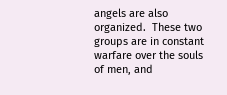angels are also organized.  These two groups are in constant warfare over the souls of men, and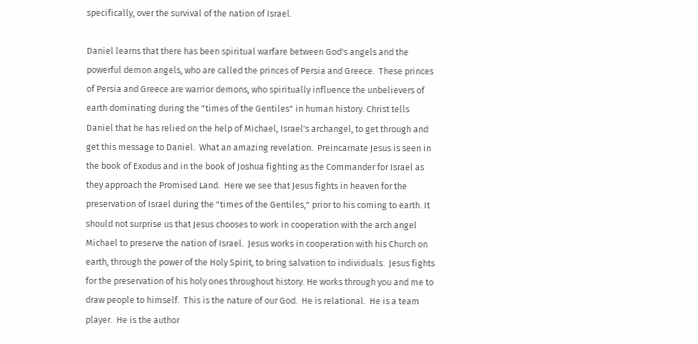specifically, over the survival of the nation of Israel.

Daniel learns that there has been spiritual warfare between God's angels and the powerful demon angels, who are called the princes of Persia and Greece.  These princes of Persia and Greece are warrior demons, who spiritually influence the unbelievers of earth dominating during the "times of the Gentiles" in human history. Christ tells Daniel that he has relied on the help of Michael, Israel's archangel, to get through and get this message to Daniel.  What an amazing revelation.  Preincarnate Jesus is seen in the book of Exodus and in the book of Joshua fighting as the Commander for Israel as they approach the Promised Land.  Here we see that Jesus fights in heaven for the preservation of Israel during the "times of the Gentiles," prior to his coming to earth. It should not surprise us that Jesus chooses to work in cooperation with the arch angel Michael to preserve the nation of Israel.  Jesus works in cooperation with his Church on earth, through the power of the Holy Spirit, to bring salvation to individuals.  Jesus fights for the preservation of his holy ones throughout history. He works through you and me to draw people to himself.  This is the nature of our God.  He is relational.  He is a team player.  He is the author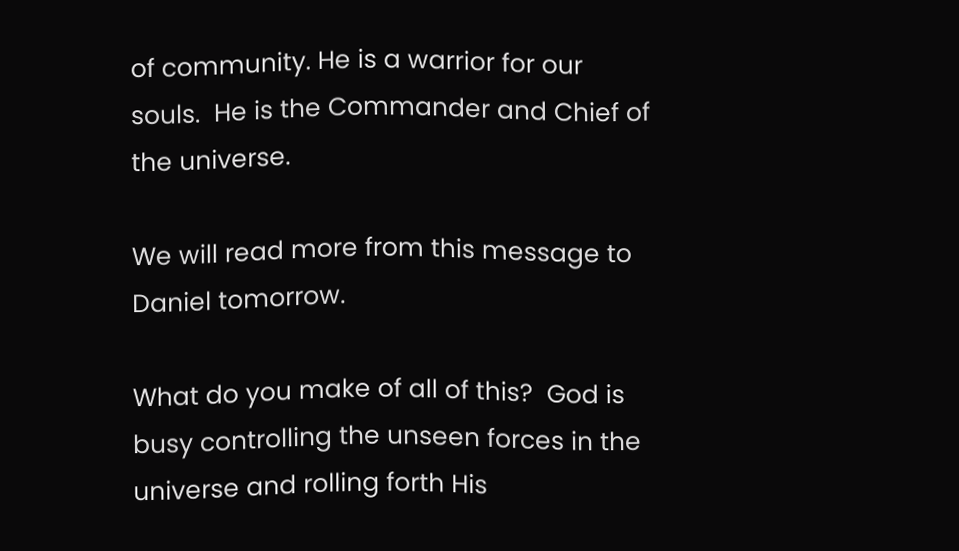of community. He is a warrior for our souls.  He is the Commander and Chief of the universe.

We will read more from this message to Daniel tomorrow.

What do you make of all of this?  God is busy controlling the unseen forces in the universe and rolling forth His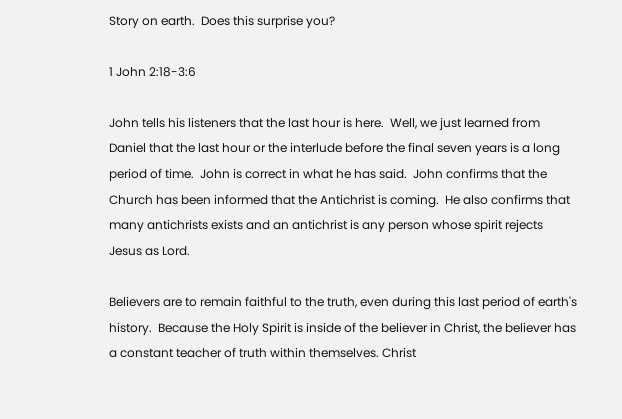Story on earth.  Does this surprise you?

1 John 2:18-3:6

John tells his listeners that the last hour is here.  Well, we just learned from Daniel that the last hour or the interlude before the final seven years is a long period of time.  John is correct in what he has said.  John confirms that the Church has been informed that the Antichrist is coming.  He also confirms that many antichrists exists and an antichrist is any person whose spirit rejects Jesus as Lord.

Believers are to remain faithful to the truth, even during this last period of earth's history.  Because the Holy Spirit is inside of the believer in Christ, the believer has a constant teacher of truth within themselves. Christ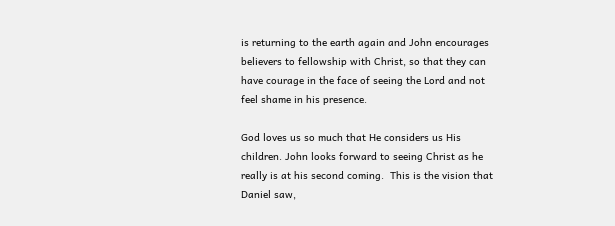is returning to the earth again and John encourages believers to fellowship with Christ, so that they can have courage in the face of seeing the Lord and not feel shame in his presence.

God loves us so much that He considers us His children. John looks forward to seeing Christ as he really is at his second coming.  This is the vision that Daniel saw,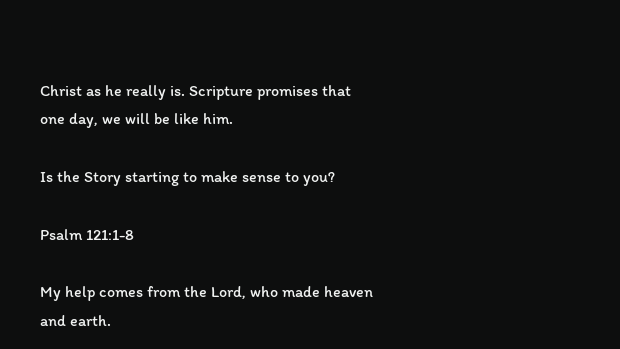Christ as he really is. Scripture promises that one day, we will be like him.

Is the Story starting to make sense to you?

Psalm 121:1-8

My help comes from the Lord, who made heaven and earth.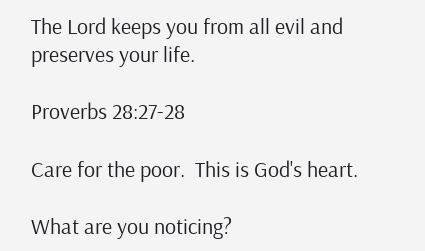The Lord keeps you from all evil and preserves your life.

Proverbs 28:27-28

Care for the poor.  This is God's heart.

What are you noticing?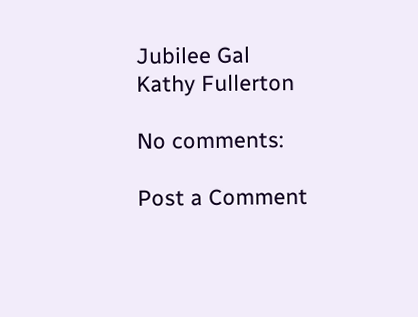Jubilee Gal
Kathy Fullerton

No comments:

Post a Comment